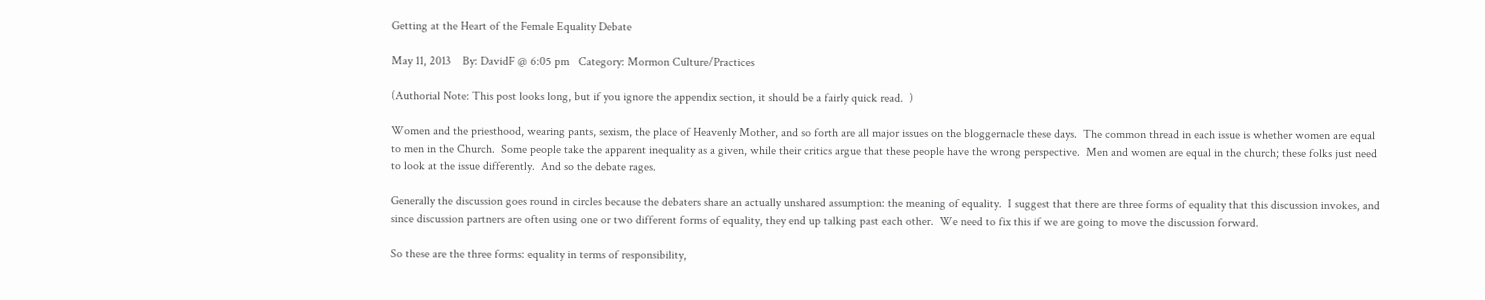Getting at the Heart of the Female Equality Debate

May 11, 2013    By: DavidF @ 6:05 pm   Category: Mormon Culture/Practices

(Authorial Note: This post looks long, but if you ignore the appendix section, it should be a fairly quick read.  )

Women and the priesthood, wearing pants, sexism, the place of Heavenly Mother, and so forth are all major issues on the bloggernacle these days.  The common thread in each issue is whether women are equal to men in the Church.  Some people take the apparent inequality as a given, while their critics argue that these people have the wrong perspective.  Men and women are equal in the church; these folks just need to look at the issue differently.  And so the debate rages.

Generally the discussion goes round in circles because the debaters share an actually unshared assumption: the meaning of equality.  I suggest that there are three forms of equality that this discussion invokes, and since discussion partners are often using one or two different forms of equality, they end up talking past each other.  We need to fix this if we are going to move the discussion forward.

So these are the three forms: equality in terms of responsibility,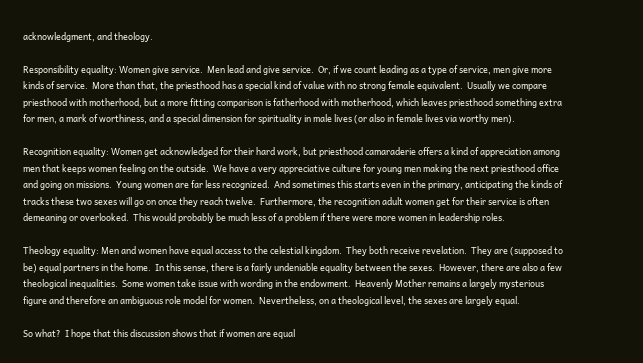acknowledgment, and theology.

Responsibility equality: Women give service.  Men lead and give service.  Or, if we count leading as a type of service, men give more kinds of service.  More than that, the priesthood has a special kind of value with no strong female equivalent.  Usually we compare priesthood with motherhood, but a more fitting comparison is fatherhood with motherhood, which leaves priesthood something extra for men, a mark of worthiness, and a special dimension for spirituality in male lives (or also in female lives via worthy men).

Recognition equality: Women get acknowledged for their hard work, but priesthood camaraderie offers a kind of appreciation among men that keeps women feeling on the outside.  We have a very appreciative culture for young men making the next priesthood office and going on missions.  Young women are far less recognized.  And sometimes this starts even in the primary, anticipating the kinds of tracks these two sexes will go on once they reach twelve.  Furthermore, the recognition adult women get for their service is often demeaning or overlooked.  This would probably be much less of a problem if there were more women in leadership roles.

Theology equality: Men and women have equal access to the celestial kingdom.  They both receive revelation.  They are (supposed to be) equal partners in the home.  In this sense, there is a fairly undeniable equality between the sexes.  However, there are also a few theological inequalities.  Some women take issue with wording in the endowment.  Heavenly Mother remains a largely mysterious figure and therefore an ambiguous role model for women.  Nevertheless, on a theological level, the sexes are largely equal.

So what?  I hope that this discussion shows that if women are equal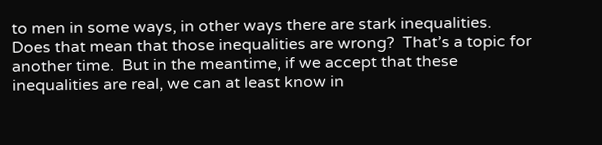to men in some ways, in other ways there are stark inequalities.  Does that mean that those inequalities are wrong?  That’s a topic for another time.  But in the meantime, if we accept that these inequalities are real, we can at least know in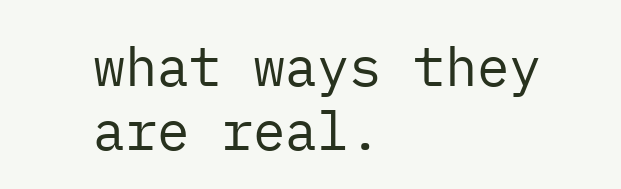what ways they are real.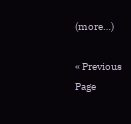(more…)

« Previous Page